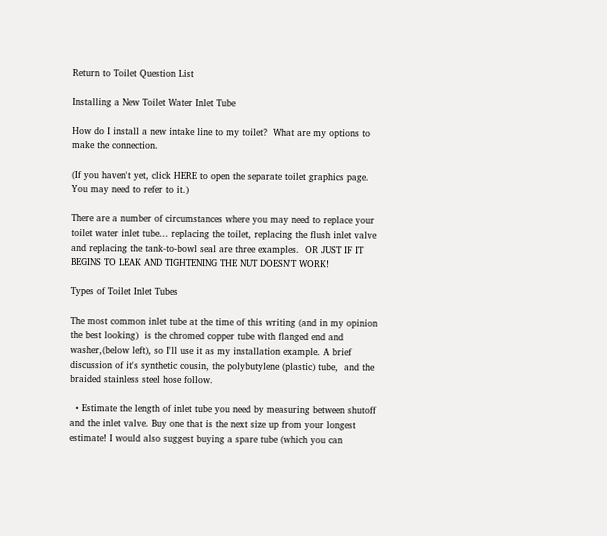Return to Toilet Question List

Installing a New Toilet Water Inlet Tube

How do I install a new intake line to my toilet?  What are my options to make the connection.

(If you haven't yet, click HERE to open the separate toilet graphics page.  You may need to refer to it.)

There are a number of circumstances where you may need to replace your toilet water inlet tube... replacing the toilet, replacing the flush inlet valve and replacing the tank-to-bowl seal are three examples.  OR JUST IF IT BEGINS TO LEAK AND TIGHTENING THE NUT DOESN'T WORK!

Types of Toilet Inlet Tubes

The most common inlet tube at the time of this writing (and in my opinion the best looking)  is the chromed copper tube with flanged end and washer,(below left), so I'll use it as my installation example. A brief discussion of it's synthetic cousin, the polybutylene (plastic) tube,  and the braided stainless steel hose follow.

  • Estimate the length of inlet tube you need by measuring between shutoff and the inlet valve. Buy one that is the next size up from your longest estimate! I would also suggest buying a spare tube (which you can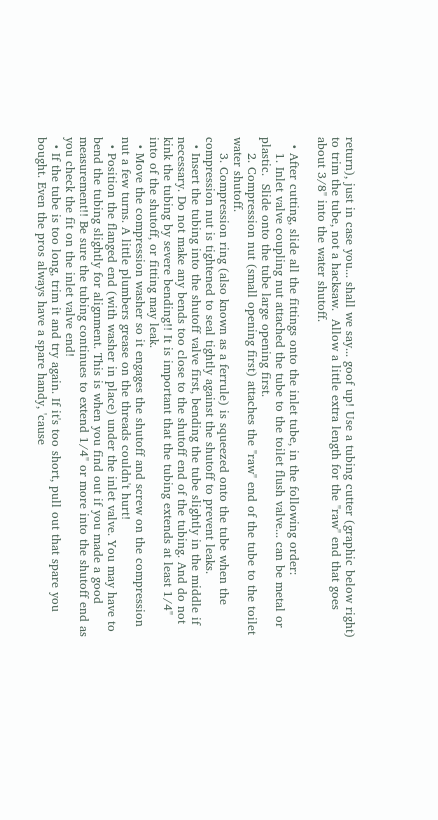return), just in case you... shall we say... goof up! Use a tubing cutter (graphic below right) to trim the tube, not a hacksaw.  Allow a little extra length for the "raw" end that goes about 3/8" into the water shutoff.

  • After cutting, slide all the fittings onto the inlet tube, in the following order:
    1. Inlet valve coupling nut attached the tube to the toilet flush valve... can be metal or plastic.  Slide onto the tube large opening first.
    2. Compression nut (small opening first) attaches the "raw" end of the tube to the toilet water shutoff.
    3. Compression ring (also known as a ferrule) is squeezed onto the tube when the compression nut is tightened to seal tightly against the shutoff to prevent leaks.
  • Insert the tubing into the shutoff valve first, bending the tube slightly in the middle if necessary. Do not make any bends too close to the shutoff end of the tubing. And do not kink the tubing by severe bending!! It is important that the tubing extends at least 1/4" into of the shutoff, or fitting may leak.
  • Move the compression washer so it engages the shutoff and screw on the compression nut a few turns. A little plumbers grease on the threads couldn't hurt!
  • Position the flanged end (with washer in place) under the inlet valve. You may have to bend the tubing slightly for alignment. This is when you find out if you made a good measurement!! Be sure the tubing continues to extend 1/4" or more into the shutoff end as you check the fit on the inlet valve end!
  • If the tube is too long, trim it and try again. If it's too short, pull out that spare you bought. Even the pros always have a spare handy, 'cause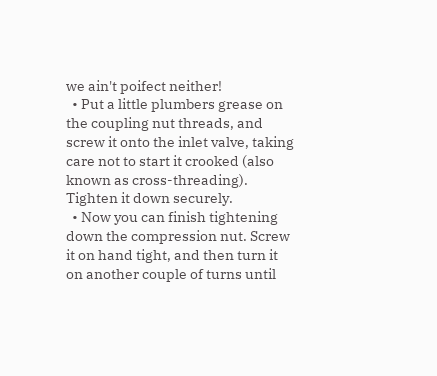we ain't poifect neither!
  • Put a little plumbers grease on the coupling nut threads, and screw it onto the inlet valve, taking care not to start it crooked (also known as cross-threading). Tighten it down securely.
  • Now you can finish tightening down the compression nut. Screw it on hand tight, and then turn it on another couple of turns until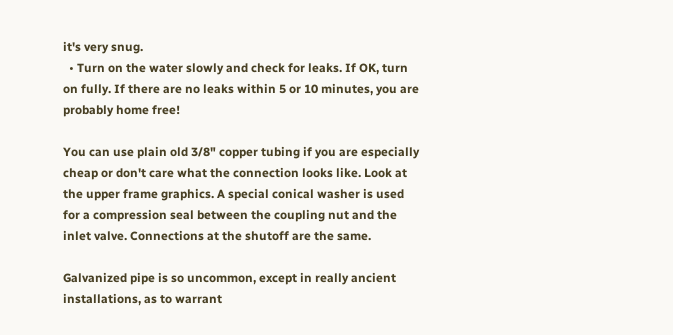it's very snug.
  • Turn on the water slowly and check for leaks. If OK, turn on fully. If there are no leaks within 5 or 10 minutes, you are probably home free!

You can use plain old 3/8" copper tubing if you are especially cheap or don't care what the connection looks like. Look at the upper frame graphics. A special conical washer is used for a compression seal between the coupling nut and the inlet valve. Connections at the shutoff are the same.

Galvanized pipe is so uncommon, except in really ancient installations, as to warrant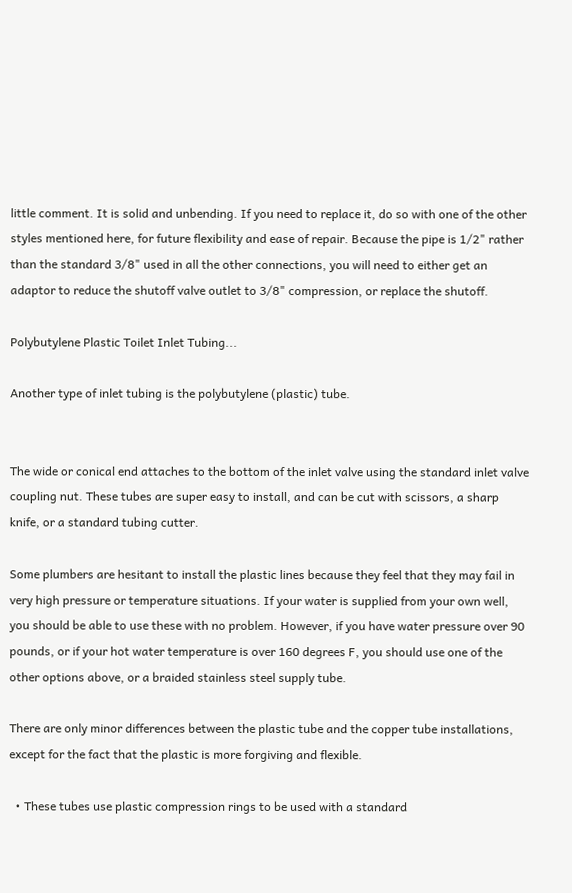little comment. It is solid and unbending. If you need to replace it, do so with one of the other styles mentioned here, for future flexibility and ease of repair. Because the pipe is 1/2" rather than the standard 3/8" used in all the other connections, you will need to either get an adaptor to reduce the shutoff valve outlet to 3/8" compression, or replace the shutoff.

Polybutylene Plastic Toilet Inlet Tubing...

Another type of inlet tubing is the polybutylene (plastic) tube.


The wide or conical end attaches to the bottom of the inlet valve using the standard inlet valve coupling nut. These tubes are super easy to install, and can be cut with scissors, a sharp knife, or a standard tubing cutter.

Some plumbers are hesitant to install the plastic lines because they feel that they may fail in very high pressure or temperature situations. If your water is supplied from your own well, you should be able to use these with no problem. However, if you have water pressure over 90 pounds, or if your hot water temperature is over 160 degrees F, you should use one of the other options above, or a braided stainless steel supply tube.

There are only minor differences between the plastic tube and the copper tube installations, except for the fact that the plastic is more forgiving and flexible.

  • These tubes use plastic compression rings to be used with a standard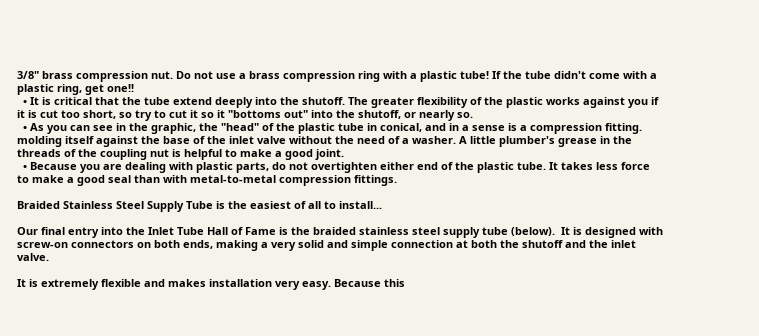3/8" brass compression nut. Do not use a brass compression ring with a plastic tube! If the tube didn't come with a plastic ring, get one!!
  • It is critical that the tube extend deeply into the shutoff. The greater flexibility of the plastic works against you if it is cut too short, so try to cut it so it "bottoms out" into the shutoff, or nearly so.
  • As you can see in the graphic, the "head" of the plastic tube in conical, and in a sense is a compression fitting. molding itself against the base of the inlet valve without the need of a washer. A little plumber's grease in the threads of the coupling nut is helpful to make a good joint.
  • Because you are dealing with plastic parts, do not overtighten either end of the plastic tube. It takes less force to make a good seal than with metal-to-metal compression fittings.

Braided Stainless Steel Supply Tube is the easiest of all to install...

Our final entry into the Inlet Tube Hall of Fame is the braided stainless steel supply tube (below).  It is designed with screw-on connectors on both ends, making a very solid and simple connection at both the shutoff and the inlet valve.

It is extremely flexible and makes installation very easy. Because this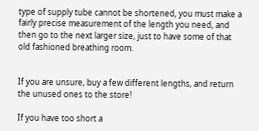type of supply tube cannot be shortened, you must make a fairly precise measurement of the length you need, and then go to the next larger size, just to have some of that old fashioned breathing room.


If you are unsure, buy a few different lengths, and return the unused ones to the store!

If you have too short a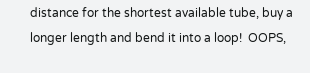distance for the shortest available tube, buy a longer length and bend it into a loop!  OOPS,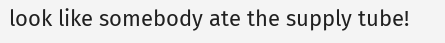look like somebody ate the supply tube!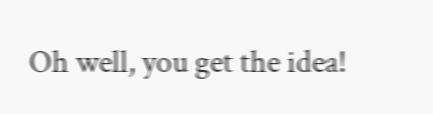Oh well, you get the idea!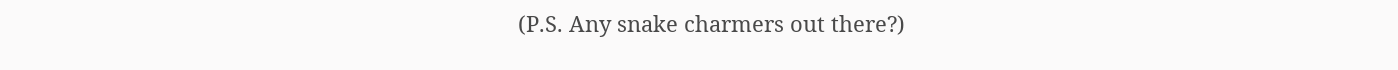(P.S. Any snake charmers out there?)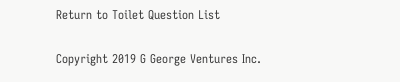Return to Toilet Question List

Copyright 2019 G George Ventures Inc.